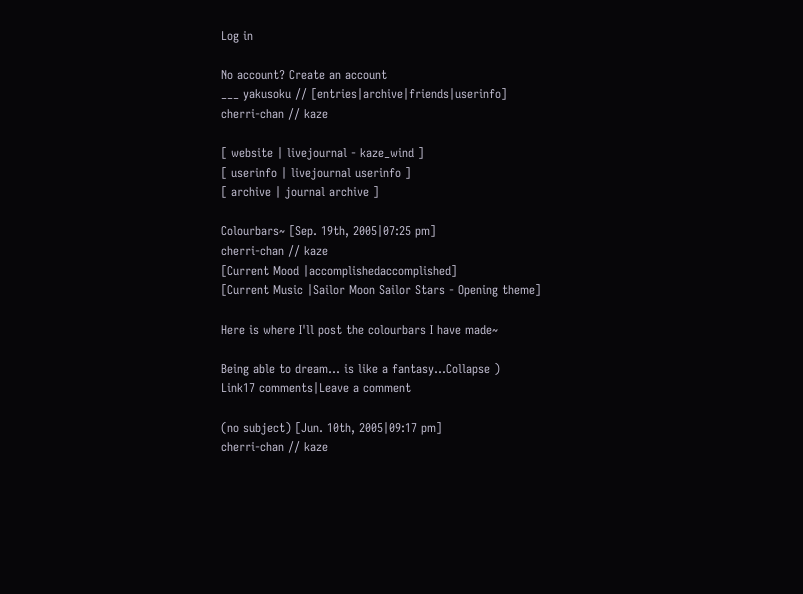Log in

No account? Create an account
___ yakusoku // [entries|archive|friends|userinfo]
cherri-chan // kaze

[ website | livejournal - kaze_wind ]
[ userinfo | livejournal userinfo ]
[ archive | journal archive ]

Colourbars~ [Sep. 19th, 2005|07:25 pm]
cherri-chan // kaze
[Current Mood |accomplishedaccomplished]
[Current Music |Sailor Moon Sailor Stars - Opening theme]

Here is where I'll post the colourbars I have made~

Being able to dream... is like a fantasy...Collapse )
Link17 comments|Leave a comment

(no subject) [Jun. 10th, 2005|09:17 pm]
cherri-chan // kaze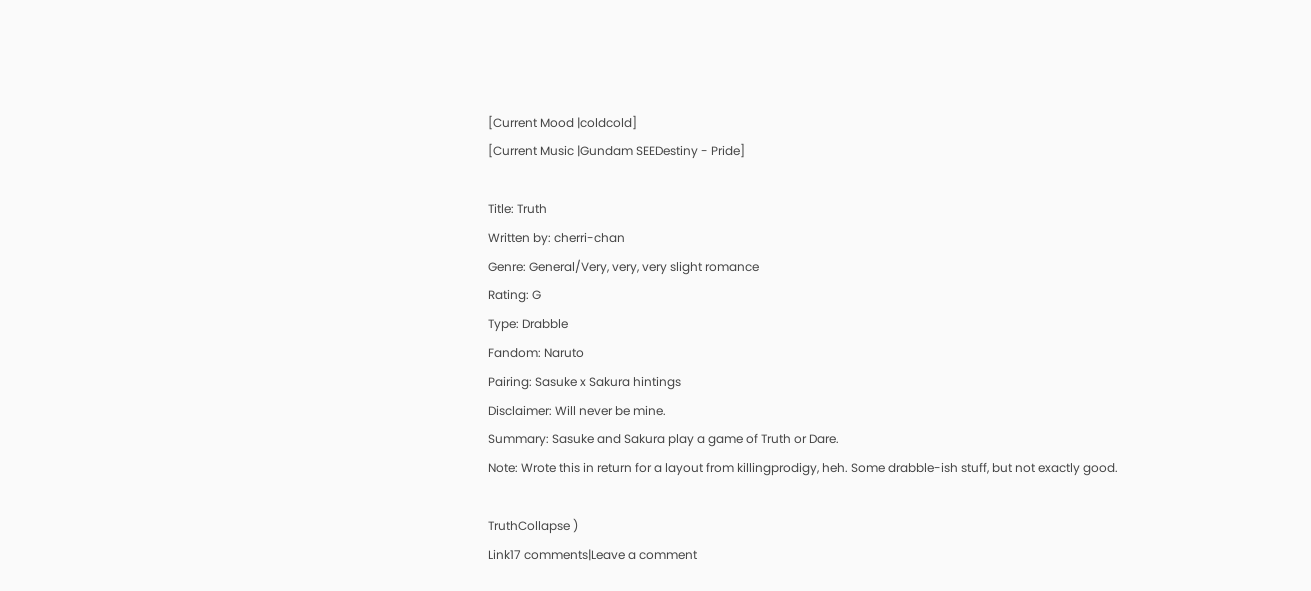[Current Mood |coldcold]
[Current Music |Gundam SEEDestiny - Pride]

Title: Truth
Written by: cherri-chan
Genre: General/Very, very, very slight romance
Rating: G
Type: Drabble
Fandom: Naruto
Pairing: Sasuke x Sakura hintings
Disclaimer: Will never be mine.
Summary: Sasuke and Sakura play a game of Truth or Dare.
Note: Wrote this in return for a layout from killingprodigy, heh. Some drabble-ish stuff, but not exactly good.

TruthCollapse )
Link17 comments|Leave a comment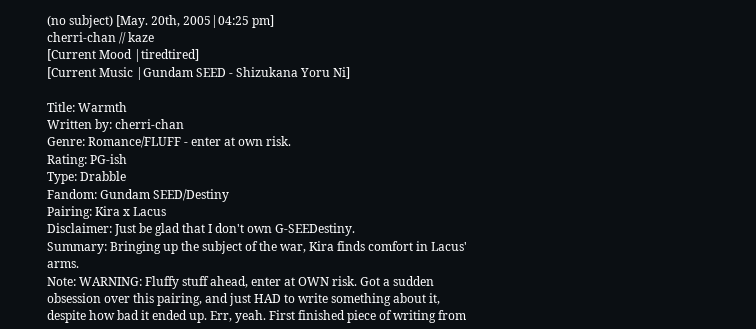(no subject) [May. 20th, 2005|04:25 pm]
cherri-chan // kaze
[Current Mood |tiredtired]
[Current Music |Gundam SEED - Shizukana Yoru Ni]

Title: Warmth
Written by: cherri-chan
Genre: Romance/FLUFF - enter at own risk.
Rating: PG-ish
Type: Drabble
Fandom: Gundam SEED/Destiny
Pairing: Kira x Lacus
Disclaimer: Just be glad that I don't own G-SEEDestiny.
Summary: Bringing up the subject of the war, Kira finds comfort in Lacus' arms.
Note: WARNING: Fluffy stuff ahead, enter at OWN risk. Got a sudden obsession over this pairing, and just HAD to write something about it, despite how bad it ended up. Err, yeah. First finished piece of writing from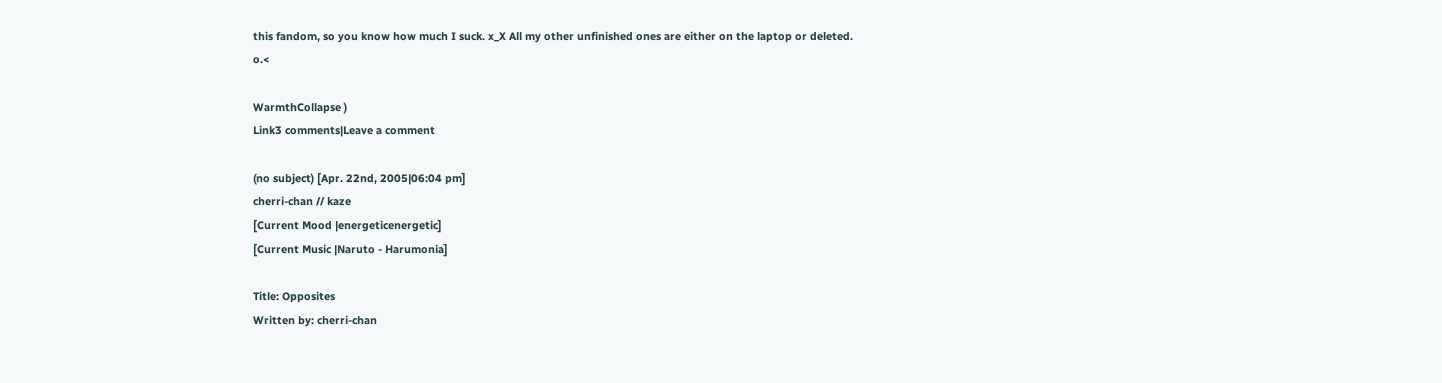this fandom, so you know how much I suck. x_X All my other unfinished ones are either on the laptop or deleted. o.<

WarmthCollapse )
Link3 comments|Leave a comment

(no subject) [Apr. 22nd, 2005|06:04 pm]
cherri-chan // kaze
[Current Mood |energeticenergetic]
[Current Music |Naruto - Harumonia]

Title: Opposites
Written by: cherri-chan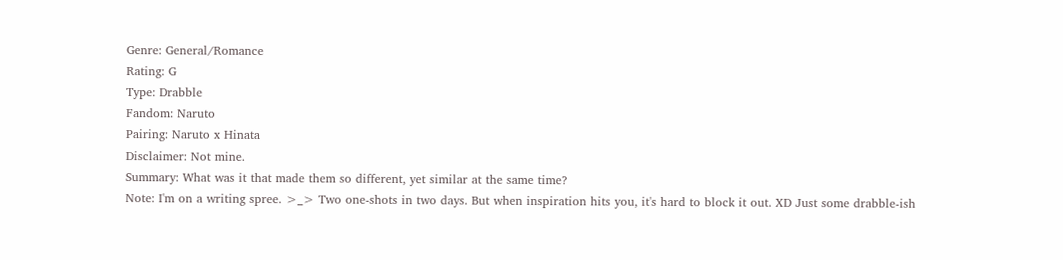Genre: General/Romance
Rating: G
Type: Drabble
Fandom: Naruto
Pairing: Naruto x Hinata
Disclaimer: Not mine.
Summary: What was it that made them so different, yet similar at the same time?
Note: I'm on a writing spree. >_> Two one-shots in two days. But when inspiration hits you, it's hard to block it out. XD Just some drabble-ish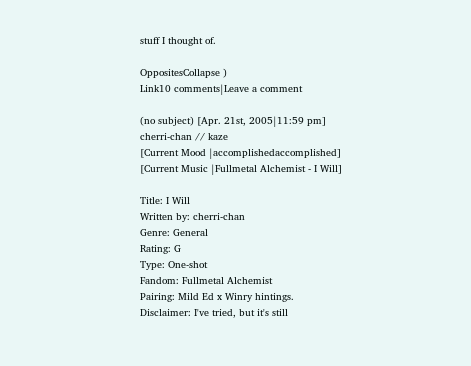stuff I thought of.

OppositesCollapse )
Link10 comments|Leave a comment

(no subject) [Apr. 21st, 2005|11:59 pm]
cherri-chan // kaze
[Current Mood |accomplishedaccomplished]
[Current Music |Fullmetal Alchemist - I Will]

Title: I Will
Written by: cherri-chan
Genre: General
Rating: G
Type: One-shot
Fandom: Fullmetal Alchemist
Pairing: Mild Ed x Winry hintings.
Disclaimer: I've tried, but it's still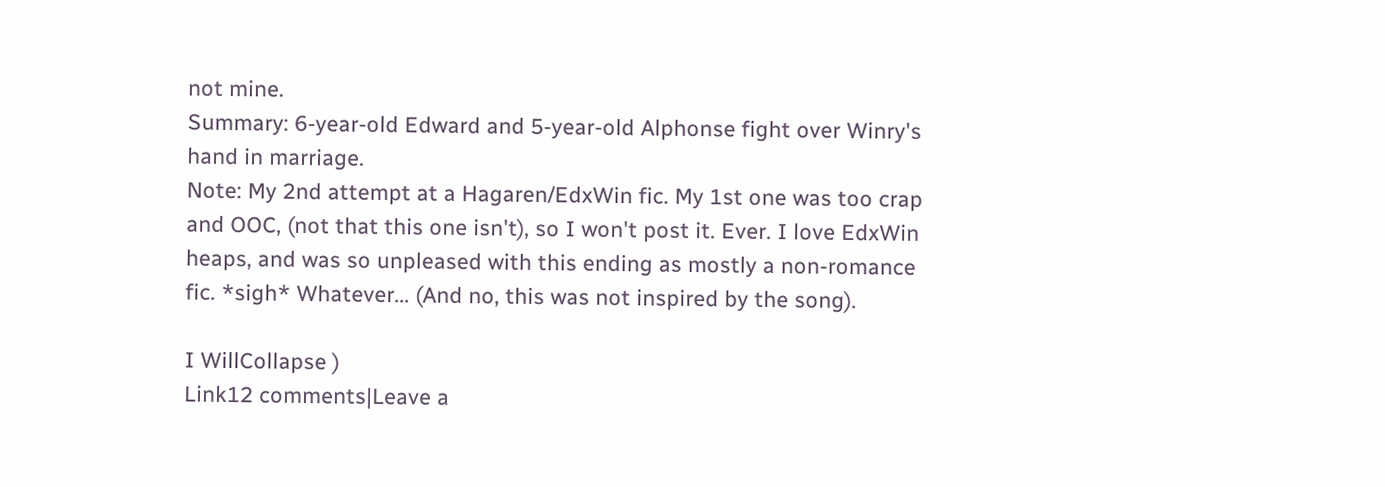not mine.
Summary: 6-year-old Edward and 5-year-old Alphonse fight over Winry's hand in marriage.
Note: My 2nd attempt at a Hagaren/EdxWin fic. My 1st one was too crap and OOC, (not that this one isn't), so I won't post it. Ever. I love EdxWin heaps, and was so unpleased with this ending as mostly a non-romance fic. *sigh* Whatever... (And no, this was not inspired by the song).

I WillCollapse )
Link12 comments|Leave a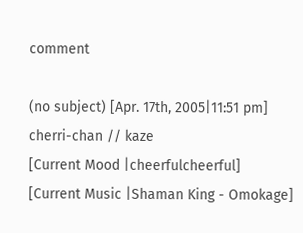comment

(no subject) [Apr. 17th, 2005|11:51 pm]
cherri-chan // kaze
[Current Mood |cheerfulcheerful]
[Current Music |Shaman King - Omokage]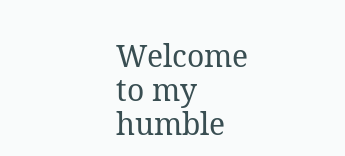Welcome to my humble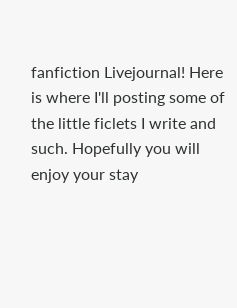fanfiction Livejournal! Here is where I'll posting some of the little ficlets I write and such. Hopefully you will enjoy your stay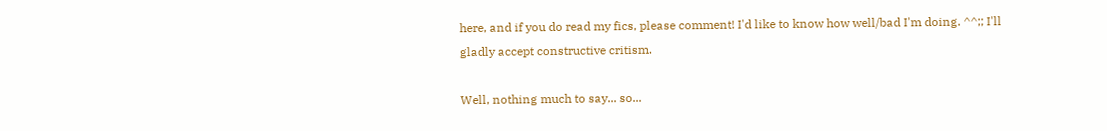here, and if you do read my fics, please comment! I'd like to know how well/bad I'm doing. ^^;; I'll gladly accept constructive critism.

Well, nothing much to say... so...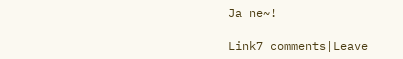Ja ne~!

Link7 comments|Leave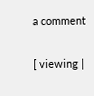a comment

[ viewing |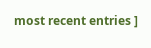most recent entries ]